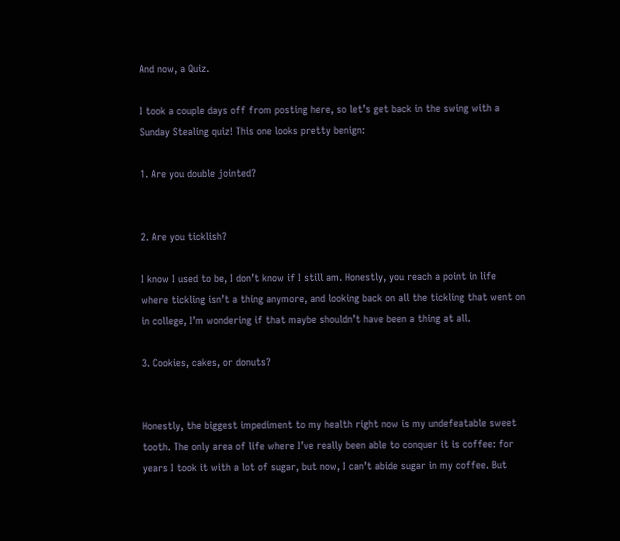And now, a Quiz.

I took a couple days off from posting here, so let’s get back in the swing with a Sunday Stealing quiz! This one looks pretty benign:

1. Are you double jointed?


2. Are you ticklish?

I know I used to be, I don’t know if I still am. Honestly, you reach a point in life where tickling isn’t a thing anymore, and looking back on all the tickling that went on in college, I’m wondering if that maybe shouldn’t have been a thing at all.

3. Cookies, cakes, or donuts?


Honestly, the biggest impediment to my health right now is my undefeatable sweet tooth. The only area of life where I’ve really been able to conquer it is coffee: for years I took it with a lot of sugar, but now, I can’t abide sugar in my coffee. But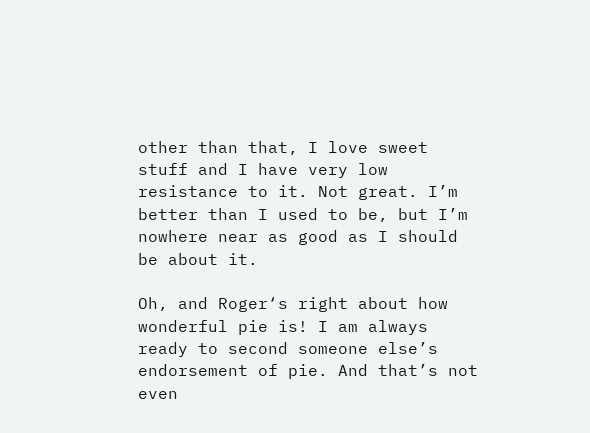other than that, I love sweet stuff and I have very low resistance to it. Not great. I’m better than I used to be, but I’m nowhere near as good as I should be about it.

Oh, and Roger‘s right about how wonderful pie is! I am always ready to second someone else’s endorsement of pie. And that’s not even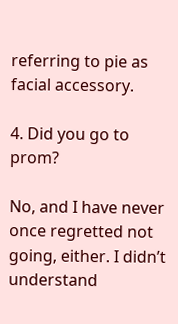referring to pie as facial accessory.

4. Did you go to prom?

No, and I have never once regretted not going, either. I didn’t understand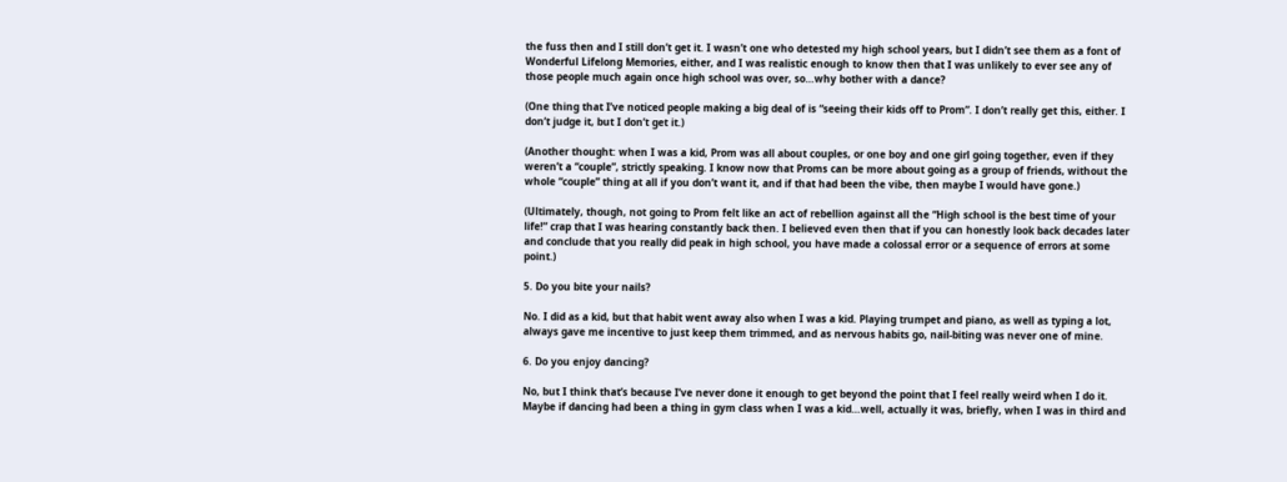the fuss then and I still don’t get it. I wasn’t one who detested my high school years, but I didn’t see them as a font of Wonderful Lifelong Memories, either, and I was realistic enough to know then that I was unlikely to ever see any of those people much again once high school was over, so…why bother with a dance?

(One thing that I’ve noticed people making a big deal of is “seeing their kids off to Prom”. I don’t really get this, either. I don’t judge it, but I don’t get it.)

(Another thought: when I was a kid, Prom was all about couples, or one boy and one girl going together, even if they weren’t a “couple”, strictly speaking. I know now that Proms can be more about going as a group of friends, without the whole “couple” thing at all if you don’t want it, and if that had been the vibe, then maybe I would have gone.)

(Ultimately, though, not going to Prom felt like an act of rebellion against all the “High school is the best time of your life!” crap that I was hearing constantly back then. I believed even then that if you can honestly look back decades later and conclude that you really did peak in high school, you have made a colossal error or a sequence of errors at some point.)

5. Do you bite your nails?

No. I did as a kid, but that habit went away also when I was a kid. Playing trumpet and piano, as well as typing a lot, always gave me incentive to just keep them trimmed, and as nervous habits go, nail-biting was never one of mine.

6. Do you enjoy dancing?

No, but I think that’s because I’ve never done it enough to get beyond the point that I feel really weird when I do it. Maybe if dancing had been a thing in gym class when I was a kid…well, actually it was, briefly, when I was in third and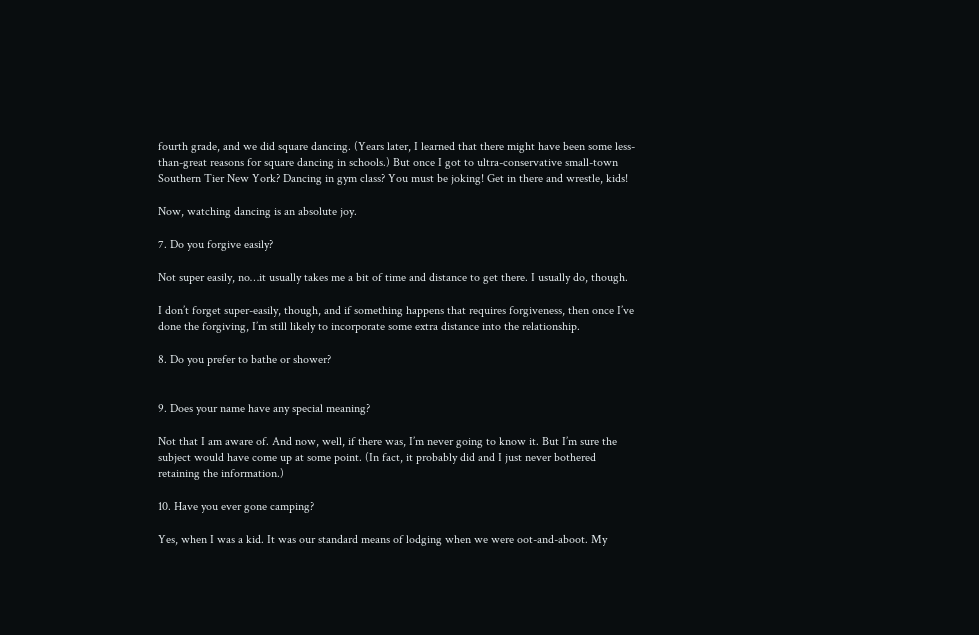fourth grade, and we did square dancing. (Years later, I learned that there might have been some less-than-great reasons for square dancing in schools.) But once I got to ultra-conservative small-town Southern Tier New York? Dancing in gym class? You must be joking! Get in there and wrestle, kids!

Now, watching dancing is an absolute joy.

7. Do you forgive easily?

Not super easily, no…it usually takes me a bit of time and distance to get there. I usually do, though.

I don’t forget super-easily, though, and if something happens that requires forgiveness, then once I’ve done the forgiving, I’m still likely to incorporate some extra distance into the relationship.

8. Do you prefer to bathe or shower?


9. Does your name have any special meaning?

Not that I am aware of. And now, well, if there was, I’m never going to know it. But I’m sure the subject would have come up at some point. (In fact, it probably did and I just never bothered retaining the information.)

10. Have you ever gone camping?

Yes, when I was a kid. It was our standard means of lodging when we were oot-and-aboot. My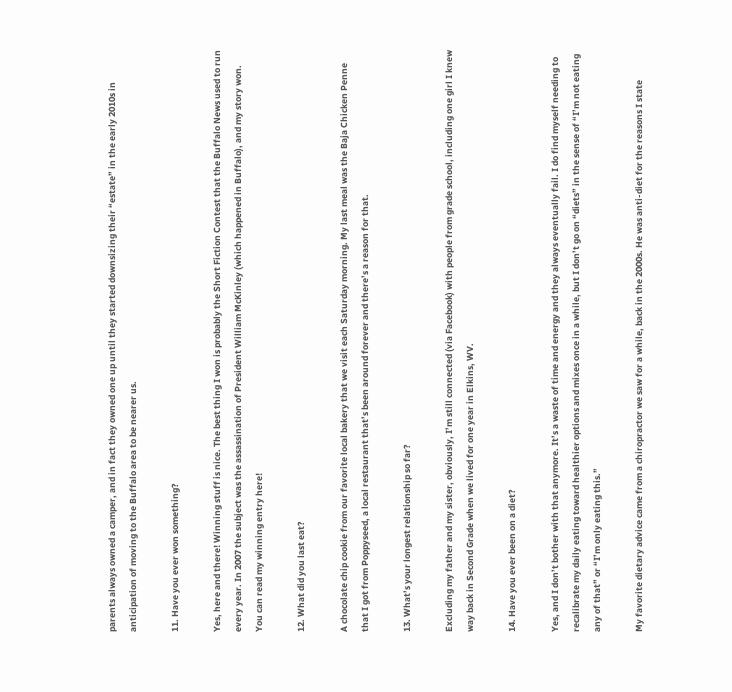parents always owned a camper, and in fact they owned one up until they started downsizing their “estate” in the early 2010s in anticipation of moving to the Buffalo area to be nearer us.

11. Have you ever won something?

Yes, here and there! Winning stuff is nice. The best thing I won is probably the Short Fiction Contest that the Buffalo News used to run every year. In 2007 the subject was the assassination of President William McKinley (which happened in Buffalo), and my story won. You can read my winning entry here!

12. What did you last eat?

A chocolate chip cookie from our favorite local bakery that we visit each Saturday morning. My last meal was the Baja Chicken Penne that I got from Poppyseed, a local restaurant that’s been around forever and there’s a reason for that.

13. What’s your longest relationship so far?

Excluding my father and my sister, obviously, I’m still connected (via Facebook) with people from grade school, including one girl I knew way back in Second Grade when we lived for one year in Elkins, WV.

14. Have you ever been on a diet?

Yes, and I don’t bother with that anymore. It’s a waste of time and energy and they always eventually fail. I do find myself needing to recalibrate my daily eating toward healthier options and mixes once in a while, but I don’t go on “diets” in the sense of “I’m not eating any of that” or “I’m only eating this.”

My favorite dietary advice came from a chiropractor we saw for a while, back in the 2000s. He was anti-diet for the reasons I state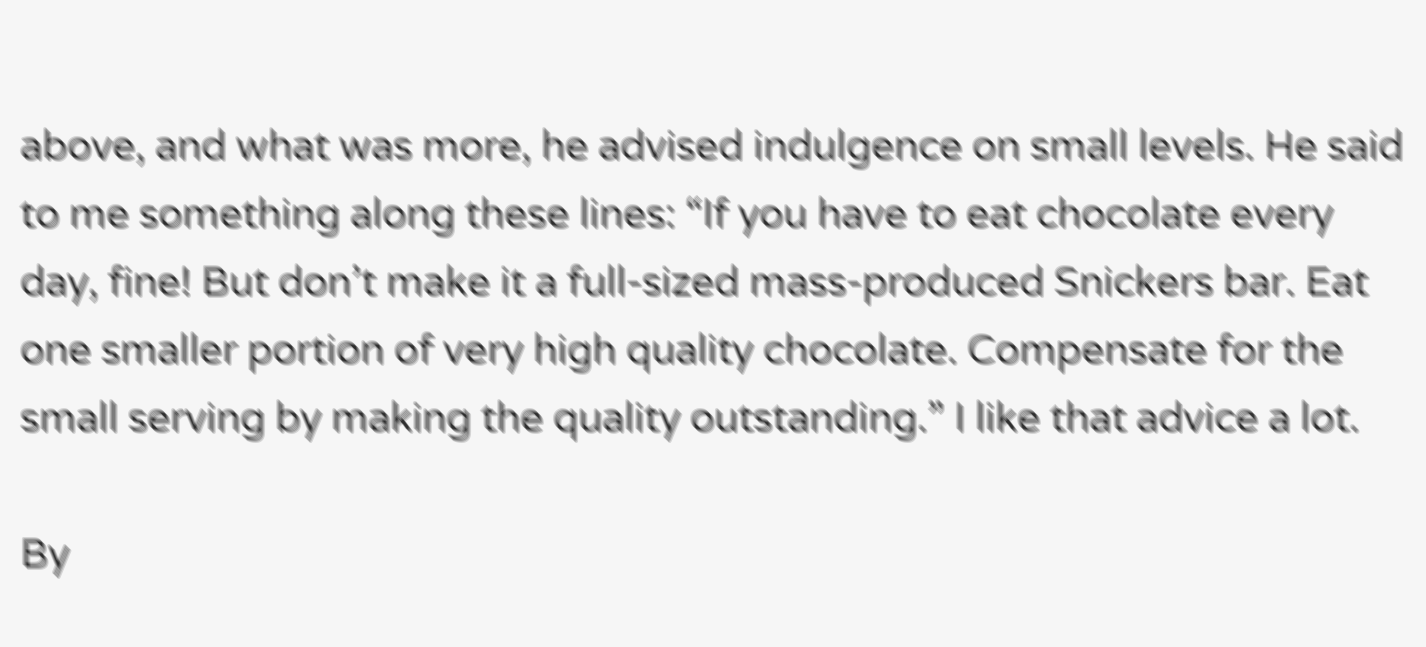above, and what was more, he advised indulgence on small levels. He said to me something along these lines: “If you have to eat chocolate every day, fine! But don’t make it a full-sized mass-produced Snickers bar. Eat one smaller portion of very high quality chocolate. Compensate for the small serving by making the quality outstanding.” I like that advice a lot.

By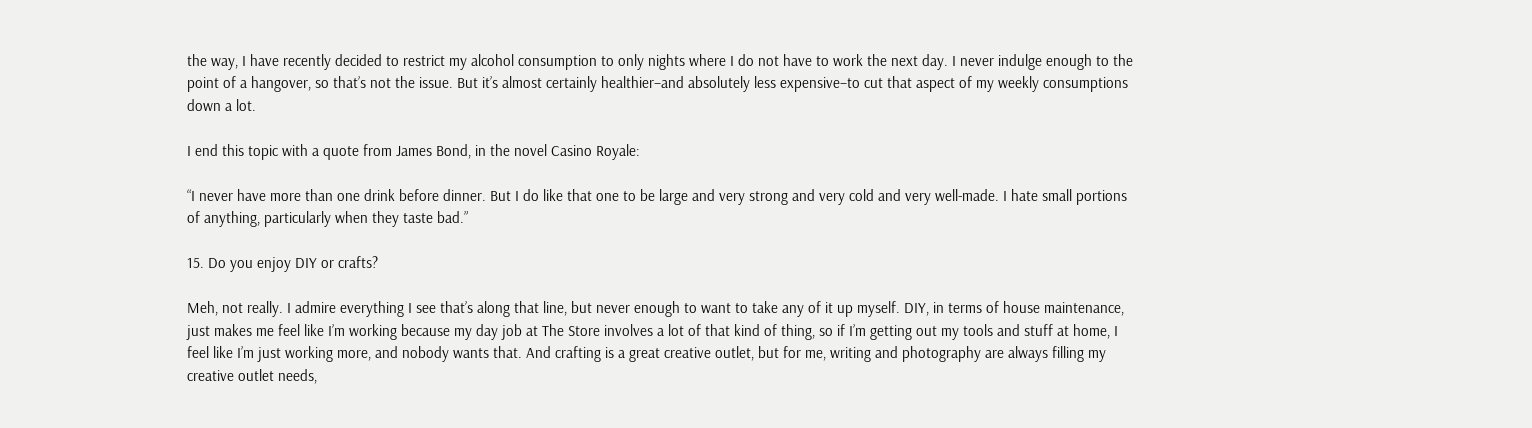the way, I have recently decided to restrict my alcohol consumption to only nights where I do not have to work the next day. I never indulge enough to the point of a hangover, so that’s not the issue. But it’s almost certainly healthier–and absolutely less expensive–to cut that aspect of my weekly consumptions down a lot.

I end this topic with a quote from James Bond, in the novel Casino Royale:

“I never have more than one drink before dinner. But I do like that one to be large and very strong and very cold and very well-made. I hate small portions of anything, particularly when they taste bad.”

15. Do you enjoy DIY or crafts?

Meh, not really. I admire everything I see that’s along that line, but never enough to want to take any of it up myself. DIY, in terms of house maintenance, just makes me feel like I’m working because my day job at The Store involves a lot of that kind of thing, so if I’m getting out my tools and stuff at home, I feel like I’m just working more, and nobody wants that. And crafting is a great creative outlet, but for me, writing and photography are always filling my creative outlet needs,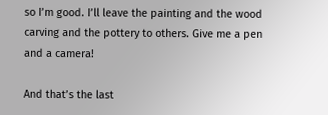so I’m good. I’ll leave the painting and the wood carving and the pottery to others. Give me a pen and a camera!

And that’s the last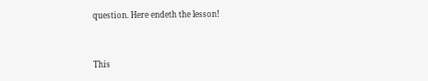question. Here endeth the lesson!


This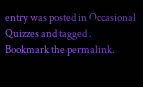entry was posted in Occasional Quizzes and tagged . Bookmark the permalink.